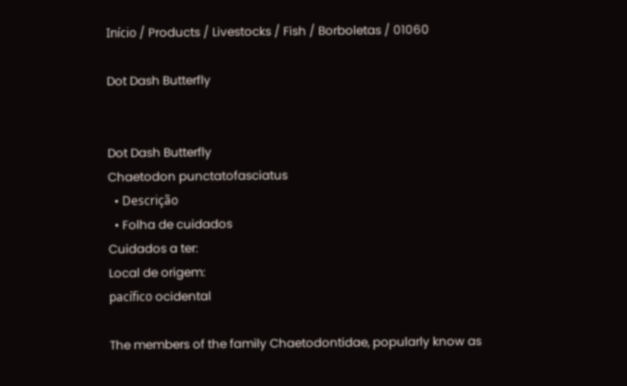Início / Products / Livestocks / Fish / Borboletas / 01060

Dot Dash Butterfly


Dot Dash Butterfly
Chaetodon punctatofasciatus
  • Descrição
  • Folha de cuidados
Cuidados a ter:
Local de origem:
pacífico ocidental

The members of the family Chaetodontidae, popularly know as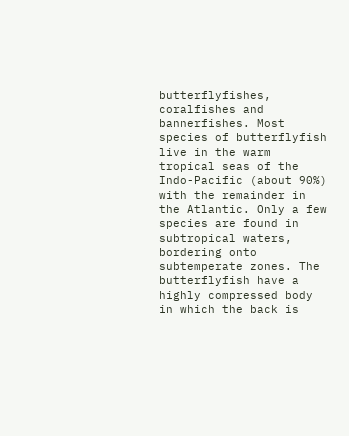butterflyfishes, coralfishes and bannerfishes. Most species of butterflyfish live in the warm tropical seas of the Indo-Pacific (about 90%) with the remainder in the Atlantic. Only a few species are found in subtropical waters, bordering onto subtemperate zones. The butterflyfish have a highly compressed body in which the back is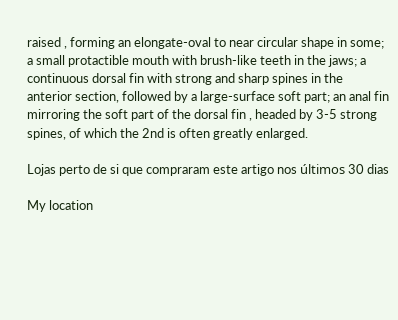raised , forming an elongate-oval to near circular shape in some; a small protactible mouth with brush-like teeth in the jaws; a continuous dorsal fin with strong and sharp spines in the anterior section, followed by a large-surface soft part; an anal fin mirroring the soft part of the dorsal fin , headed by 3-5 strong spines, of which the 2nd is often greatly enlarged.

Lojas perto de si que compraram este artigo nos últimos 30 dias

My location